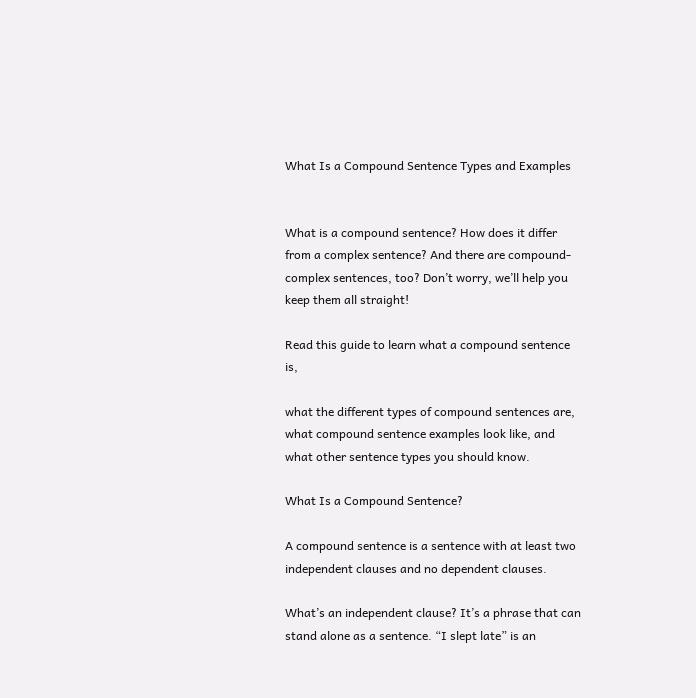What Is a Compound Sentence Types and Examples


What is a compound sentence? How does it differ from a complex sentence? And there are compound-complex sentences, too? Don’t worry, we’ll help you keep them all straight!

Read this guide to learn what a compound sentence is,

what the different types of compound sentences are, what compound sentence examples look like, and what other sentence types you should know.

What Is a Compound Sentence?

A compound sentence is a sentence with at least two independent clauses and no dependent clauses.

What’s an independent clause? It’s a phrase that can stand alone as a sentence. “I slept late” is an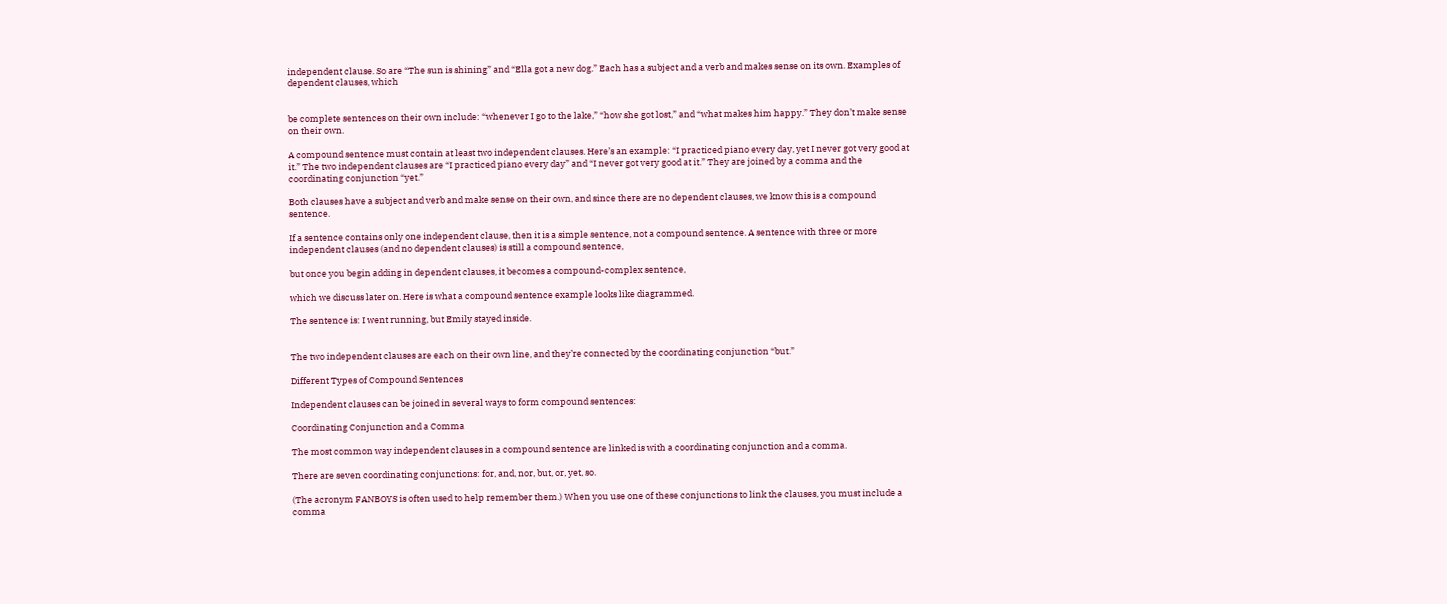independent clause. So are “The sun is shining” and “Ella got a new dog.” Each has a subject and a verb and makes sense on its own. Examples of dependent clauses, which


be complete sentences on their own include: “whenever I go to the lake,” “how she got lost,” and “what makes him happy.” They don’t make sense on their own.

A compound sentence must contain at least two independent clauses. Here’s an example: “I practiced piano every day, yet I never got very good at it.” The two independent clauses are “I practiced piano every day” and “I never got very good at it.” They are joined by a comma and the coordinating conjunction “yet.”

Both clauses have a subject and verb and make sense on their own, and since there are no dependent clauses, we know this is a compound sentence.

If a sentence contains only one independent clause, then it is a simple sentence, not a compound sentence. A sentence with three or more independent clauses (and no dependent clauses) is still a compound sentence,

but once you begin adding in dependent clauses, it becomes a compound-complex sentence,

which we discuss later on. Here is what a compound sentence example looks like diagrammed.

The sentence is: I went running, but Emily stayed inside.


The two independent clauses are each on their own line, and they’re connected by the coordinating conjunction “but.”

Different Types of Compound Sentences

Independent clauses can be joined in several ways to form compound sentences:

Coordinating Conjunction and a Comma

The most common way independent clauses in a compound sentence are linked is with a coordinating conjunction and a comma.

There are seven coordinating conjunctions: for, and, nor, but, or, yet, so.

(The acronym FANBOYS is often used to help remember them.) When you use one of these conjunctions to link the clauses, you must include a comma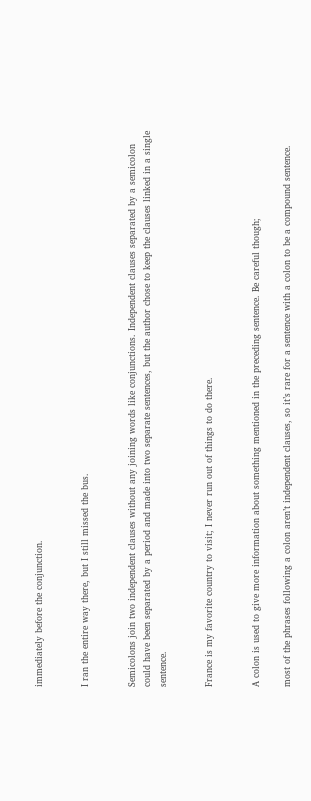immediately before the conjunction.


I ran the entire way there, but I still missed the bus.


Semicolons join two independent clauses without any joining words like conjunctions. Independent clauses separated by a semicolon could have been separated by a period and made into two separate sentences, but the author chose to keep the clauses linked in a single sentence.


France is my favorite country to visit; I never run out of things to do there.


A colon is used to give more information about something mentioned in the preceding sentence. Be careful though;

most of the phrases following a colon aren’t independent clauses, so it’s rare for a sentence with a colon to be a compound sentence.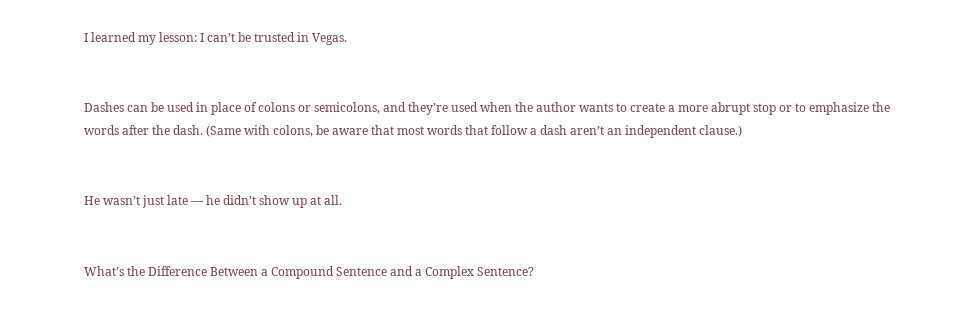I learned my lesson: I can’t be trusted in Vegas.


Dashes can be used in place of colons or semicolons, and they’re used when the author wants to create a more abrupt stop or to emphasize the words after the dash. (Same with colons, be aware that most words that follow a dash aren’t an independent clause.)


He wasn’t just late — he didn’t show up at all.


What’s the Difference Between a Compound Sentence and a Complex Sentence?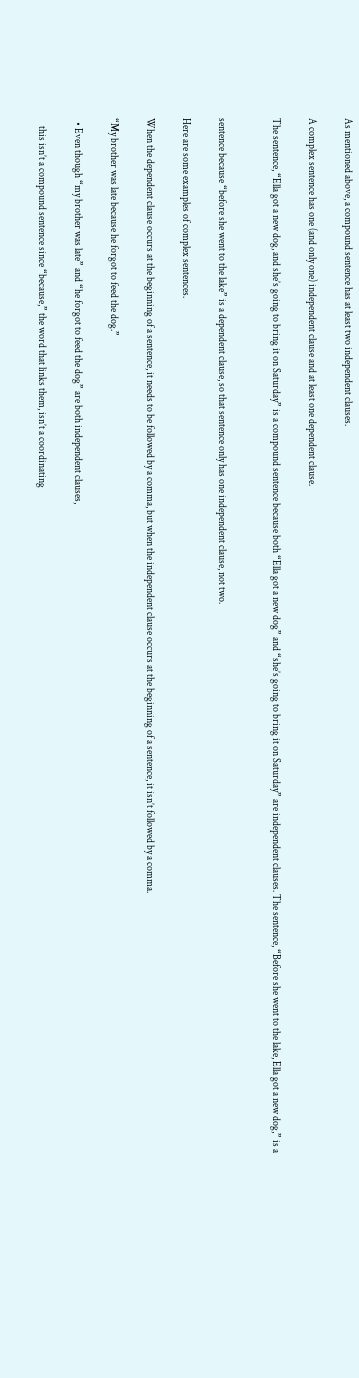As mentioned above, a compound sentence has at least two independent clauses.

A complex sentence has one (and only one) independent clause and at least one dependent clause.

The sentence, “Ella got a new dog, and she’s going to bring it on Saturday” is a compound sentence because both “Ella got a new dog” and “she’s going to bring it on Saturday” are independent clauses. The sentence, “Before she went to the lake, Ella got a new dog,” is a


sentence because “before she went to the lake” is a dependent clause, so that sentence only has one independent clause, not two.

Here are some examples of complex sentences.

When the dependent clause occurs at the beginning of a sentence, it needs to be followed by a comma, but when the independent clause occurs at the beginning of a sentence, it isn’t followed by a comma.

“My brother was late because he forgot to feed the dog.”

  • Even though “my brother was late” and “he forgot to feed the dog” are both independent clauses,

    this isn’t a compound sentence since “because,” the word that links them, isn’t a coordinating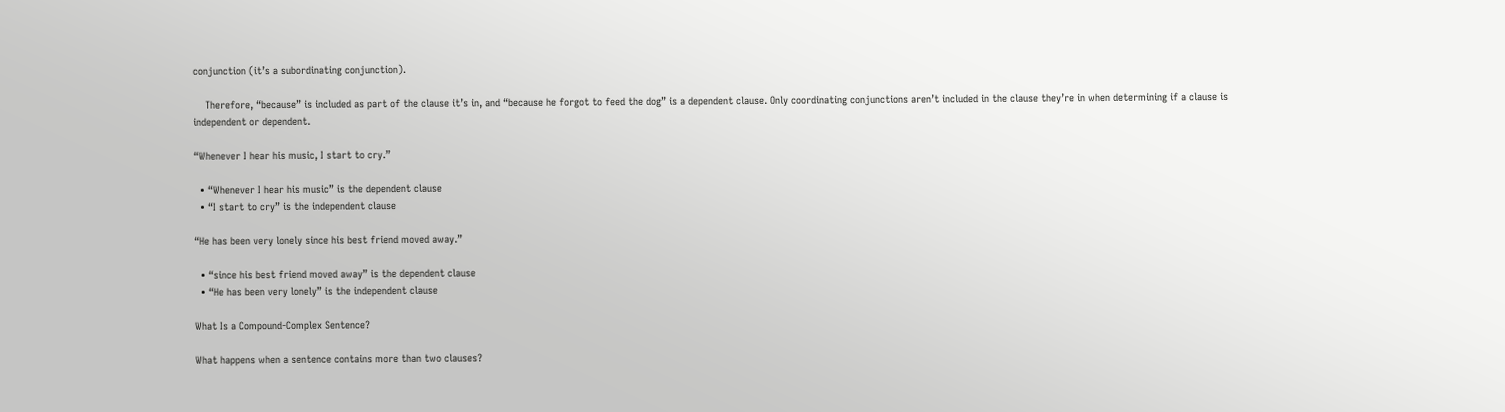conjunction (it’s a subordinating conjunction).

    Therefore, “because” is included as part of the clause it’s in, and “because he forgot to feed the dog” is a dependent clause. Only coordinating conjunctions aren’t included in the clause they’re in when determining if a clause is independent or dependent.

“Whenever I hear his music, I start to cry.”

  • “Whenever I hear his music” is the dependent clause
  • “I start to cry” is the independent clause

“He has been very lonely since his best friend moved away.”

  • “since his best friend moved away” is the dependent clause
  • “He has been very lonely” is the independent clause

What Is a Compound-Complex Sentence?

What happens when a sentence contains more than two clauses?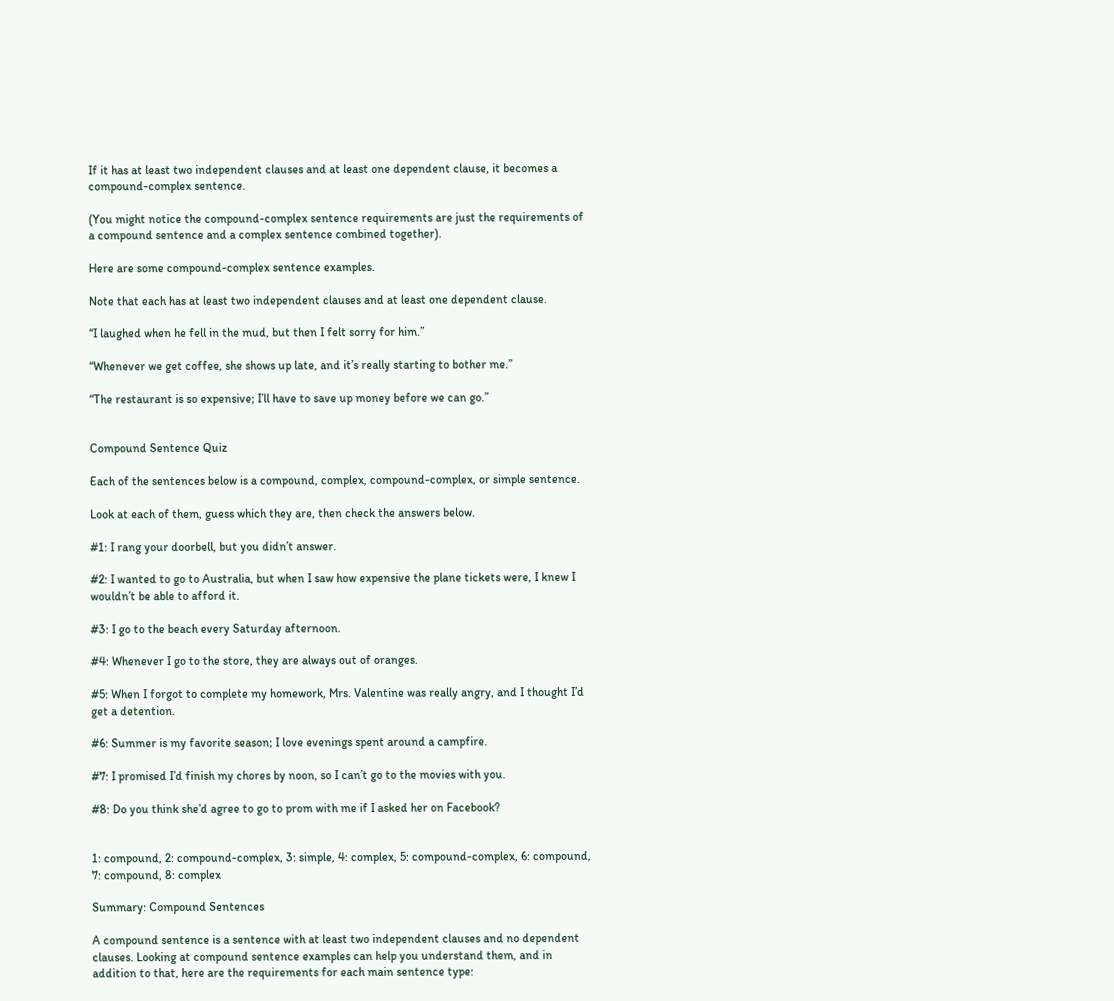If it has at least two independent clauses and at least one dependent clause, it becomes a compound-complex sentence.

(You might notice the compound-complex sentence requirements are just the requirements of a compound sentence and a complex sentence combined together).

Here are some compound-complex sentence examples.

Note that each has at least two independent clauses and at least one dependent clause.

“I laughed when he fell in the mud, but then I felt sorry for him.”

“Whenever we get coffee, she shows up late, and it’s really starting to bother me.”

“The restaurant is so expensive; I’ll have to save up money before we can go.”


Compound Sentence Quiz

Each of the sentences below is a compound, complex, compound-complex, or simple sentence.

Look at each of them, guess which they are, then check the answers below.

#1: I rang your doorbell, but you didn’t answer.

#2: I wanted to go to Australia, but when I saw how expensive the plane tickets were, I knew I wouldn’t be able to afford it.

#3: I go to the beach every Saturday afternoon.

#4: Whenever I go to the store, they are always out of oranges.

#5: When I forgot to complete my homework, Mrs. Valentine was really angry, and I thought I’d get a detention.

#6: Summer is my favorite season; I love evenings spent around a campfire.

#7: I promised I’d finish my chores by noon, so I can’t go to the movies with you.

#8: Do you think she’d agree to go to prom with me if I asked her on Facebook?


1: compound, 2: compound-complex, 3: simple, 4: complex, 5: compound-complex, 6: compound, 7: compound, 8: complex

Summary: Compound Sentences

A compound sentence is a sentence with at least two independent clauses and no dependent clauses. Looking at compound sentence examples can help you understand them, and in addition to that, here are the requirements for each main sentence type: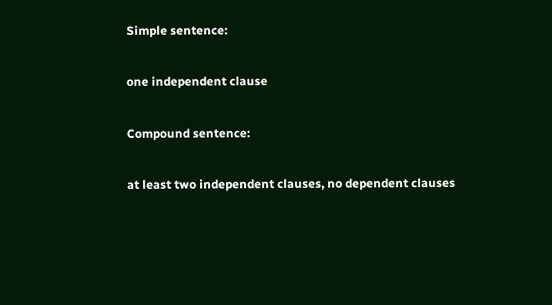Simple sentence:

one independent clause

Compound sentence:

at least two independent clauses, no dependent clauses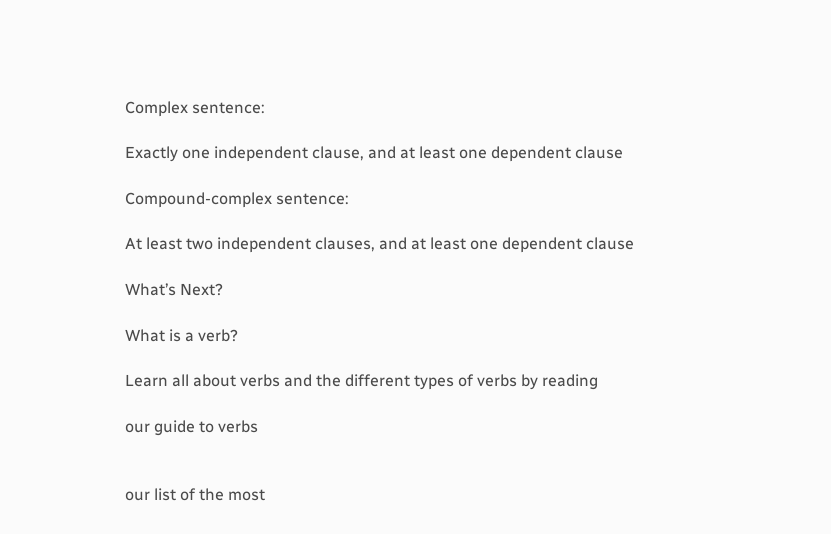Complex sentence:

Exactly one independent clause, and at least one dependent clause

Compound-complex sentence:

At least two independent clauses, and at least one dependent clause

What’s Next?

What is a verb?

Learn all about verbs and the different types of verbs by reading

our guide to verbs


our list of the most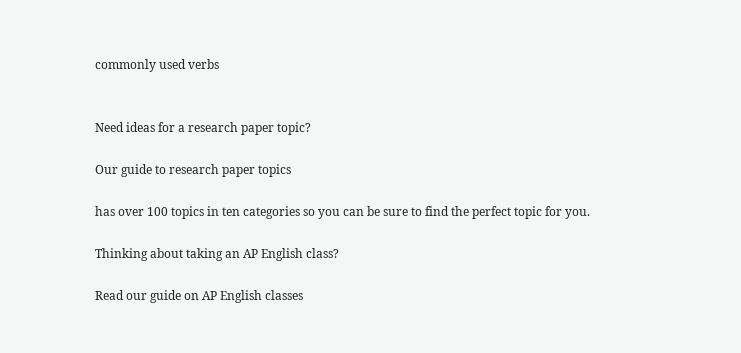commonly used verbs


Need ideas for a research paper topic?

Our guide to research paper topics

has over 100 topics in ten categories so you can be sure to find the perfect topic for you.

Thinking about taking an AP English class?

Read our guide on AP English classes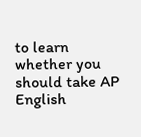to learn whether you should take AP English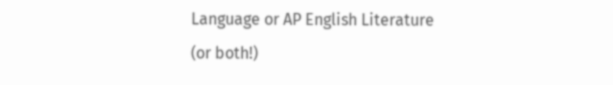Language or AP English Literature (or both!)